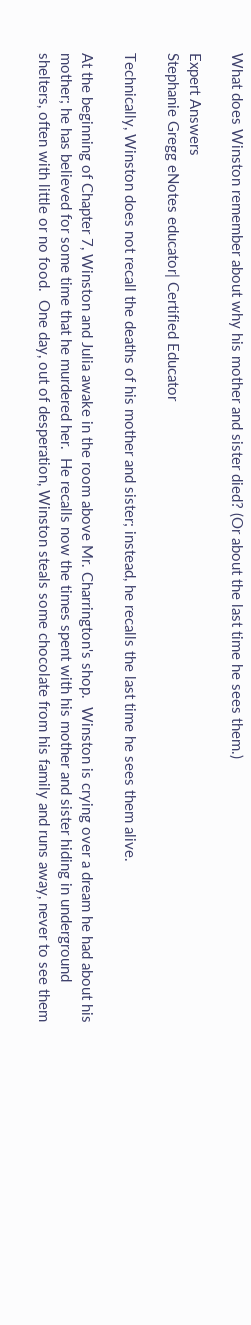What does Winston remember about why his mother and sister died? (Or about the last time he sees them.)

Expert Answers
Stephanie Gregg eNotes educator| Certified Educator

Technically, Winston does not recall the deaths of his mother and sister; instead, he recalls the last time he sees them alive.

At the beginning of Chapter 7, Winston and Julia awake in the room above Mr. Charrington's shop.  Winston is crying over a dream he had about his mother; he has believed for some time that he murdered her.  He recalls now the times spent with his mother and sister hiding in underground shelters, often with little or no food.  One day, out of desperation, Winston steals some chocolate from his family and runs away, never to see them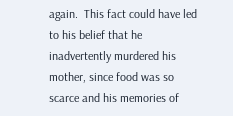again.  This fact could have led to his belief that he inadvertently murdered his mother, since food was so scarce and his memories of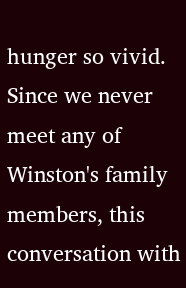hunger so vivid.  Since we never meet any of Winston's family members, this conversation with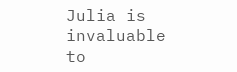Julia is invaluable to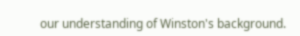our understanding of Winston's background.